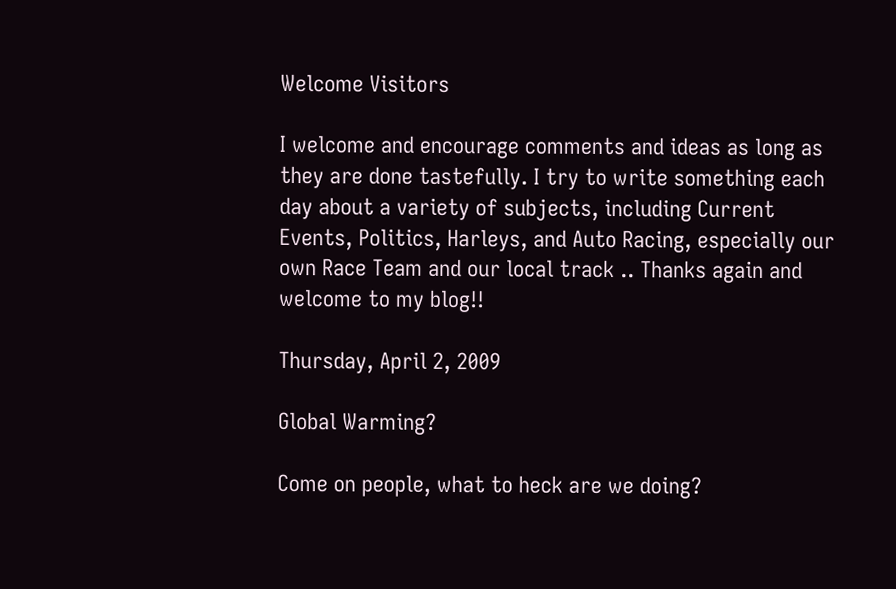Welcome Visitors

I welcome and encourage comments and ideas as long as they are done tastefully. I try to write something each day about a variety of subjects, including Current Events, Politics, Harleys, and Auto Racing, especially our own Race Team and our local track .. Thanks again and welcome to my blog!!

Thursday, April 2, 2009

Global Warming?

Come on people, what to heck are we doing?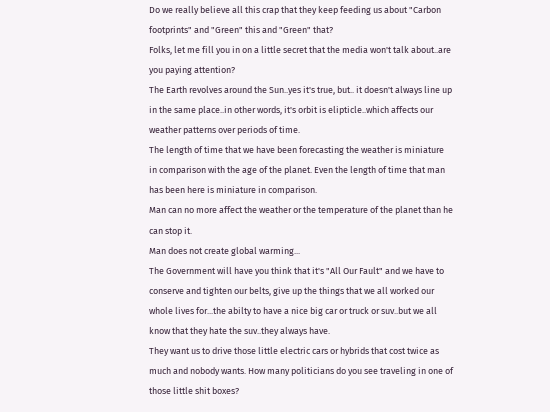Do we really believe all this crap that they keep feeding us about "Carbon footprints" and "Green" this and "Green" that?
Folks, let me fill you in on a little secret that the media won't talk about..are you paying attention?
The Earth revolves around the Sun..yes it's true, but.. it doesn't always line up in the same place..in other words, it's orbit is elipticle..which affects our weather patterns over periods of time.
The length of time that we have been forecasting the weather is miniature in comparison with the age of the planet. Even the length of time that man has been here is miniature in comparison.
Man can no more affect the weather or the temperature of the planet than he can stop it.
Man does not create global warming...
The Government will have you think that it's "All Our Fault" and we have to conserve and tighten our belts, give up the things that we all worked our whole lives for...the abilty to have a nice big car or truck or suv..but we all know that they hate the suv..they always have.
They want us to drive those little electric cars or hybrids that cost twice as much and nobody wants. How many politicians do you see traveling in one of those little shit boxes?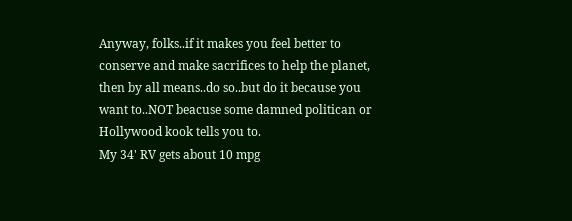Anyway, folks..if it makes you feel better to conserve and make sacrifices to help the planet, then by all means..do so..but do it because you want to..NOT beacuse some damned politican or Hollywood kook tells you to.
My 34' RV gets about 10 mpg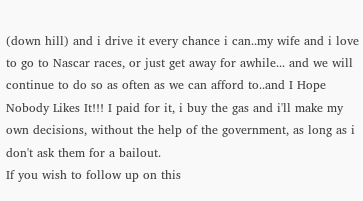(down hill) and i drive it every chance i can..my wife and i love to go to Nascar races, or just get away for awhile... and we will continue to do so as often as we can afford to..and I Hope Nobody Likes It!!! I paid for it, i buy the gas and i'll make my own decisions, without the help of the government, as long as i don't ask them for a bailout.
If you wish to follow up on this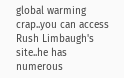global warming crap..you can access Rush Limbaugh's site..he has numerous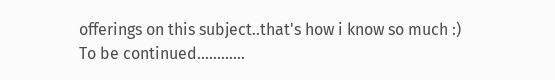offerings on this subject..that's how i know so much :)
To be continued............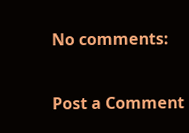No comments:

Post a Comment